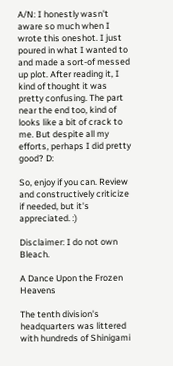A/N: I honestly wasn't aware so much when I wrote this oneshot. I just poured in what I wanted to and made a sort-of messed up plot. After reading it, I kind of thought it was pretty confusing. The part near the end too, kind of looks like a bit of crack to me. But despite all my efforts, perhaps I did pretty good? D:

So, enjoy if you can. Review and constructively criticize if needed, but it's appreciated. :)

Disclaimer: I do not own Bleach.

A Dance Upon the Frozen Heavens

The tenth division's headquarters was littered with hundreds of Shinigami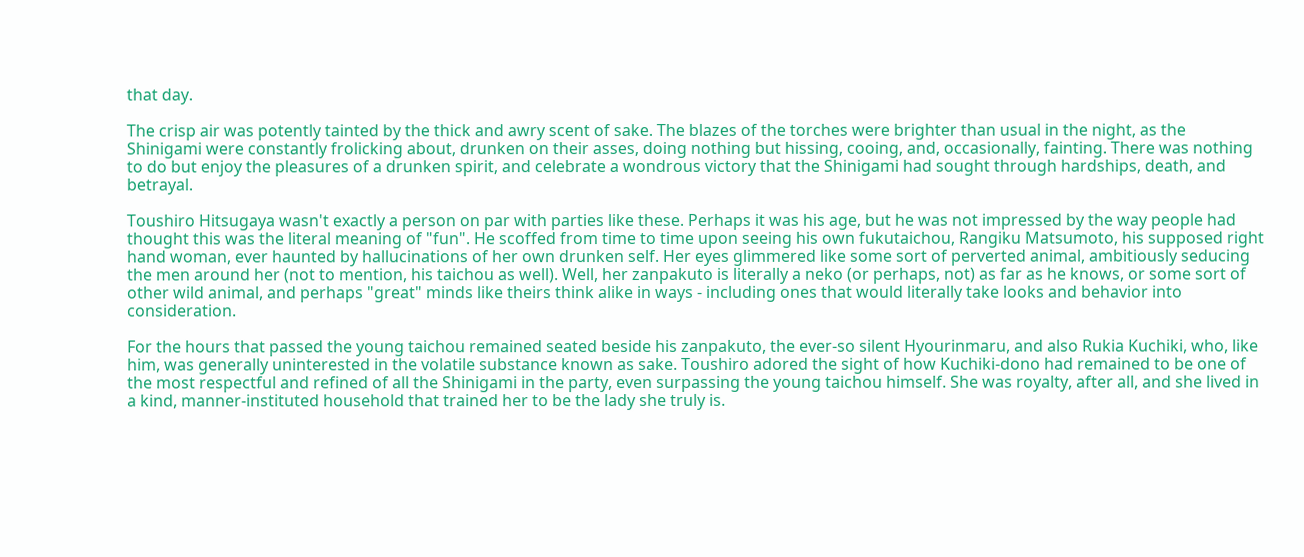that day.

The crisp air was potently tainted by the thick and awry scent of sake. The blazes of the torches were brighter than usual in the night, as the Shinigami were constantly frolicking about, drunken on their asses, doing nothing but hissing, cooing, and, occasionally, fainting. There was nothing to do but enjoy the pleasures of a drunken spirit, and celebrate a wondrous victory that the Shinigami had sought through hardships, death, and betrayal.

Toushiro Hitsugaya wasn't exactly a person on par with parties like these. Perhaps it was his age, but he was not impressed by the way people had thought this was the literal meaning of "fun". He scoffed from time to time upon seeing his own fukutaichou, Rangiku Matsumoto, his supposed right hand woman, ever haunted by hallucinations of her own drunken self. Her eyes glimmered like some sort of perverted animal, ambitiously seducing the men around her (not to mention, his taichou as well). Well, her zanpakuto is literally a neko (or perhaps, not) as far as he knows, or some sort of other wild animal, and perhaps "great" minds like theirs think alike in ways - including ones that would literally take looks and behavior into consideration.

For the hours that passed the young taichou remained seated beside his zanpakuto, the ever-so silent Hyourinmaru, and also Rukia Kuchiki, who, like him, was generally uninterested in the volatile substance known as sake. Toushiro adored the sight of how Kuchiki-dono had remained to be one of the most respectful and refined of all the Shinigami in the party, even surpassing the young taichou himself. She was royalty, after all, and she lived in a kind, manner-instituted household that trained her to be the lady she truly is.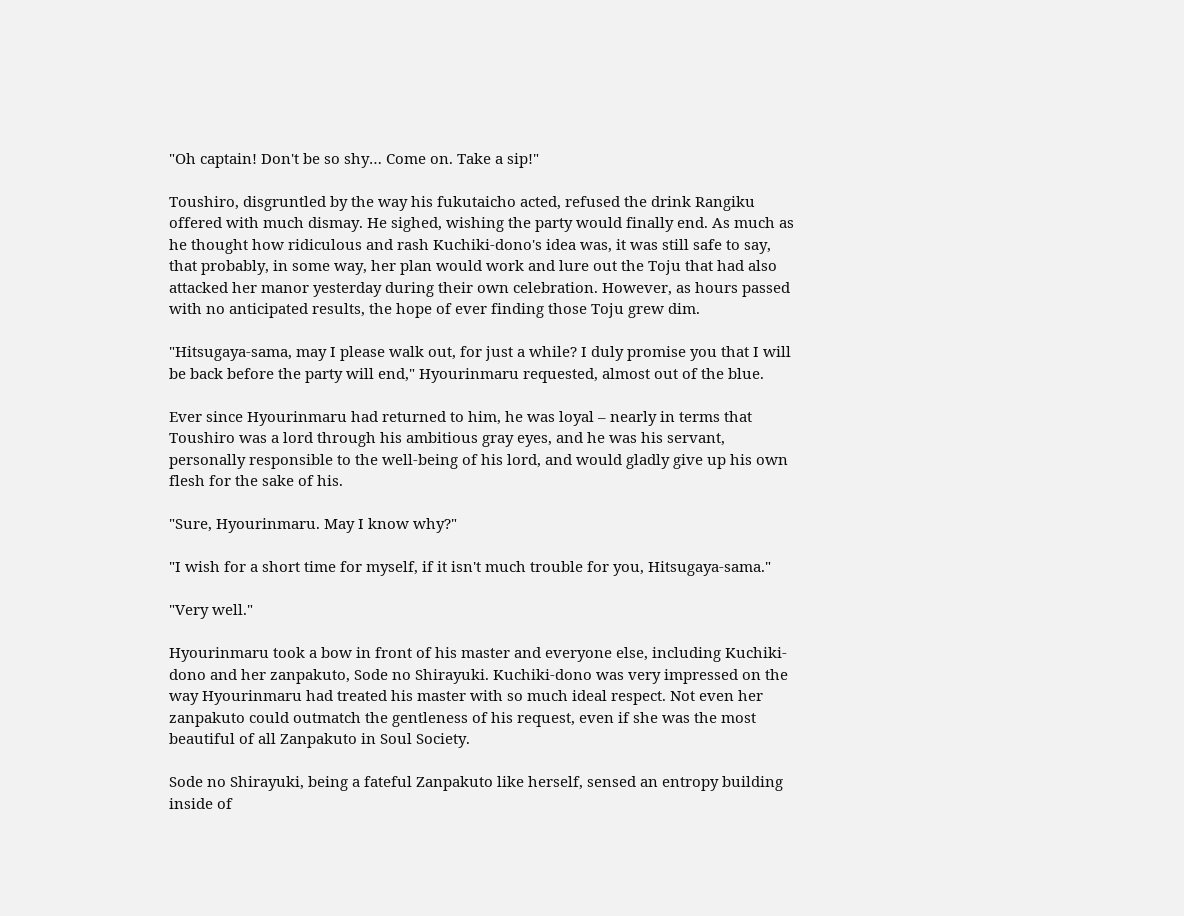"Oh captain! Don't be so shy… Come on. Take a sip!"

Toushiro, disgruntled by the way his fukutaicho acted, refused the drink Rangiku offered with much dismay. He sighed, wishing the party would finally end. As much as he thought how ridiculous and rash Kuchiki-dono's idea was, it was still safe to say, that probably, in some way, her plan would work and lure out the Toju that had also attacked her manor yesterday during their own celebration. However, as hours passed with no anticipated results, the hope of ever finding those Toju grew dim.

"Hitsugaya-sama, may I please walk out, for just a while? I duly promise you that I will be back before the party will end," Hyourinmaru requested, almost out of the blue.

Ever since Hyourinmaru had returned to him, he was loyal – nearly in terms that Toushiro was a lord through his ambitious gray eyes, and he was his servant, personally responsible to the well-being of his lord, and would gladly give up his own flesh for the sake of his.

"Sure, Hyourinmaru. May I know why?"

"I wish for a short time for myself, if it isn't much trouble for you, Hitsugaya-sama."

"Very well."

Hyourinmaru took a bow in front of his master and everyone else, including Kuchiki-dono and her zanpakuto, Sode no Shirayuki. Kuchiki-dono was very impressed on the way Hyourinmaru had treated his master with so much ideal respect. Not even her zanpakuto could outmatch the gentleness of his request, even if she was the most beautiful of all Zanpakuto in Soul Society.

Sode no Shirayuki, being a fateful Zanpakuto like herself, sensed an entropy building inside of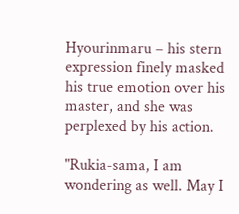Hyourinmaru – his stern expression finely masked his true emotion over his master, and she was perplexed by his action.

"Rukia-sama, I am wondering as well. May I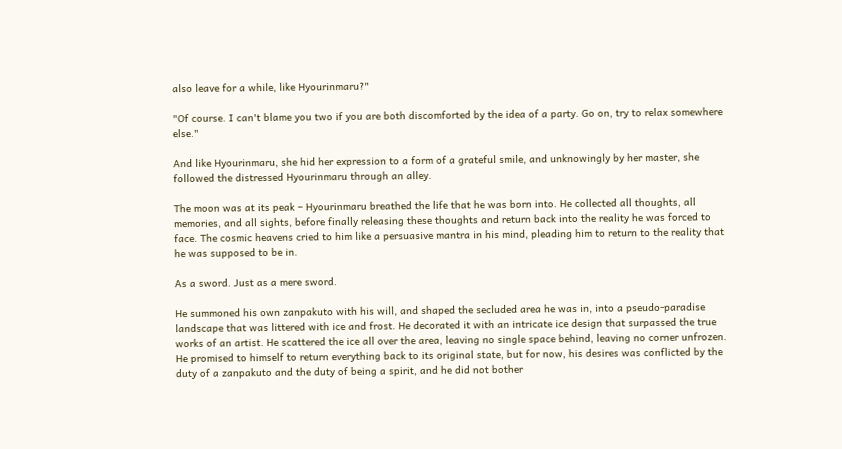also leave for a while, like Hyourinmaru?"

"Of course. I can't blame you two if you are both discomforted by the idea of a party. Go on, try to relax somewhere else."

And like Hyourinmaru, she hid her expression to a form of a grateful smile, and unknowingly by her master, she followed the distressed Hyourinmaru through an alley.

The moon was at its peak – Hyourinmaru breathed the life that he was born into. He collected all thoughts, all memories, and all sights, before finally releasing these thoughts and return back into the reality he was forced to face. The cosmic heavens cried to him like a persuasive mantra in his mind, pleading him to return to the reality that he was supposed to be in.

As a sword. Just as a mere sword.

He summoned his own zanpakuto with his will, and shaped the secluded area he was in, into a pseudo-paradise landscape that was littered with ice and frost. He decorated it with an intricate ice design that surpassed the true works of an artist. He scattered the ice all over the area, leaving no single space behind, leaving no corner unfrozen. He promised to himself to return everything back to its original state, but for now, his desires was conflicted by the duty of a zanpakuto and the duty of being a spirit, and he did not bother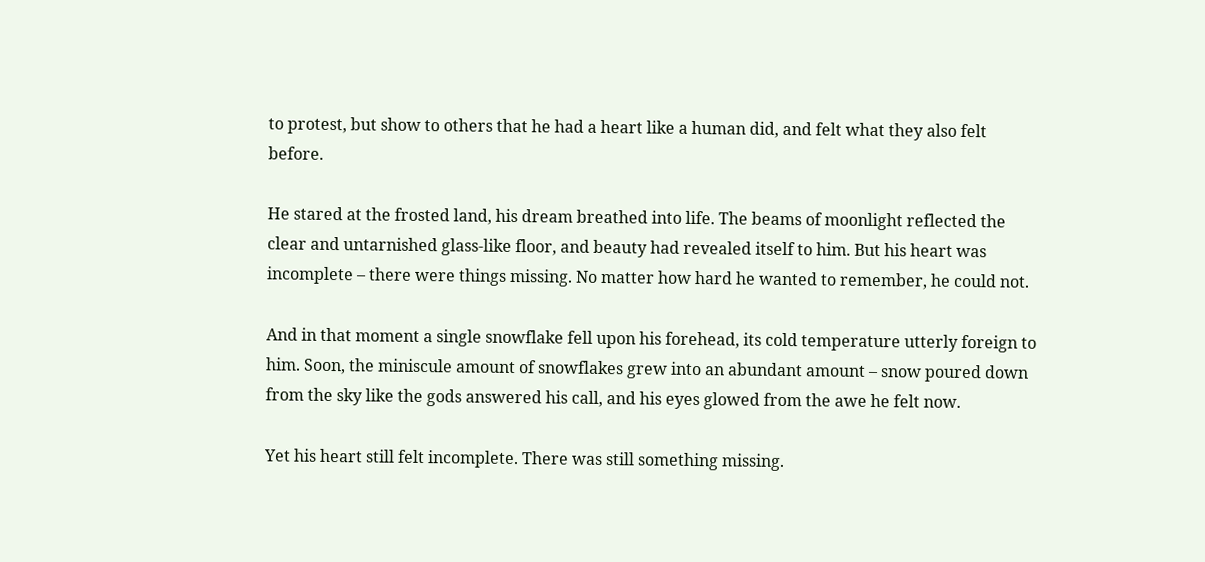to protest, but show to others that he had a heart like a human did, and felt what they also felt before.

He stared at the frosted land, his dream breathed into life. The beams of moonlight reflected the clear and untarnished glass-like floor, and beauty had revealed itself to him. But his heart was incomplete – there were things missing. No matter how hard he wanted to remember, he could not.

And in that moment a single snowflake fell upon his forehead, its cold temperature utterly foreign to him. Soon, the miniscule amount of snowflakes grew into an abundant amount – snow poured down from the sky like the gods answered his call, and his eyes glowed from the awe he felt now.

Yet his heart still felt incomplete. There was still something missing.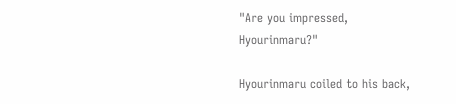"Are you impressed, Hyourinmaru?"

Hyourinmaru coiled to his back,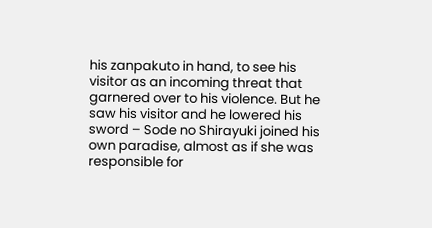his zanpakuto in hand, to see his visitor as an incoming threat that garnered over to his violence. But he saw his visitor and he lowered his sword – Sode no Shirayuki joined his own paradise, almost as if she was responsible for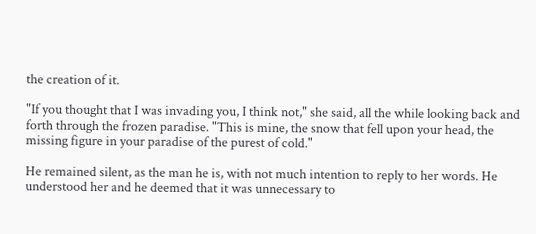the creation of it.

"If you thought that I was invading you, I think not," she said, all the while looking back and forth through the frozen paradise. "This is mine, the snow that fell upon your head, the missing figure in your paradise of the purest of cold."

He remained silent, as the man he is, with not much intention to reply to her words. He understood her and he deemed that it was unnecessary to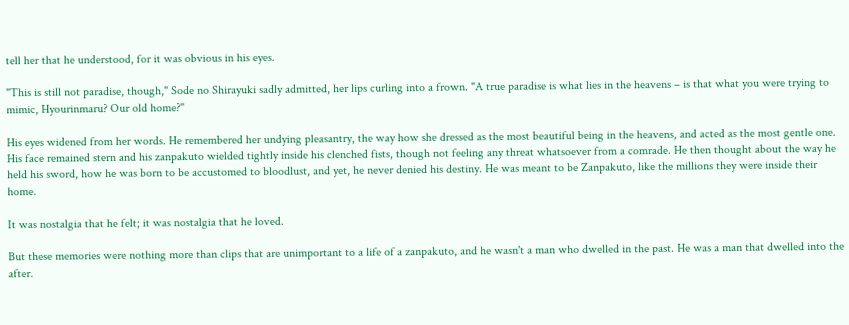tell her that he understood, for it was obvious in his eyes.

"This is still not paradise, though," Sode no Shirayuki sadly admitted, her lips curling into a frown. "A true paradise is what lies in the heavens – is that what you were trying to mimic, Hyourinmaru? Our old home?"

His eyes widened from her words. He remembered her undying pleasantry, the way how she dressed as the most beautiful being in the heavens, and acted as the most gentle one. His face remained stern and his zanpakuto wielded tightly inside his clenched fists, though not feeling any threat whatsoever from a comrade. He then thought about the way he held his sword, how he was born to be accustomed to bloodlust, and yet, he never denied his destiny. He was meant to be Zanpakuto, like the millions they were inside their home.

It was nostalgia that he felt; it was nostalgia that he loved.

But these memories were nothing more than clips that are unimportant to a life of a zanpakuto, and he wasn't a man who dwelled in the past. He was a man that dwelled into the after.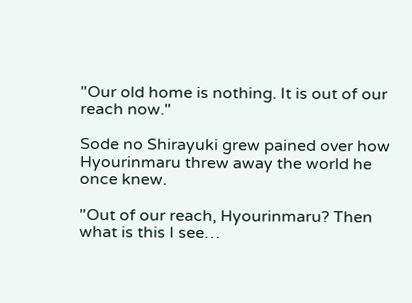"Our old home is nothing. It is out of our reach now."

Sode no Shirayuki grew pained over how Hyourinmaru threw away the world he once knew.

"Out of our reach, Hyourinmaru? Then what is this I see…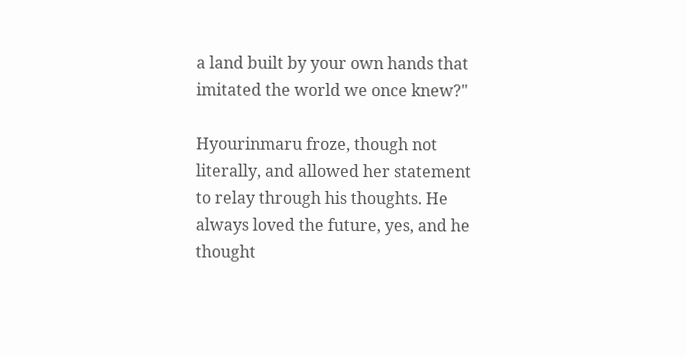a land built by your own hands that imitated the world we once knew?"

Hyourinmaru froze, though not literally, and allowed her statement to relay through his thoughts. He always loved the future, yes, and he thought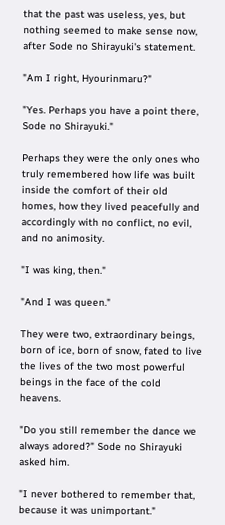that the past was useless, yes, but nothing seemed to make sense now, after Sode no Shirayuki's statement.

"Am I right, Hyourinmaru?"

"Yes. Perhaps you have a point there, Sode no Shirayuki."

Perhaps they were the only ones who truly remembered how life was built inside the comfort of their old homes, how they lived peacefully and accordingly with no conflict, no evil, and no animosity.

"I was king, then."

"And I was queen."

They were two, extraordinary beings, born of ice, born of snow, fated to live the lives of the two most powerful beings in the face of the cold heavens.

"Do you still remember the dance we always adored?" Sode no Shirayuki asked him.

"I never bothered to remember that, because it was unimportant."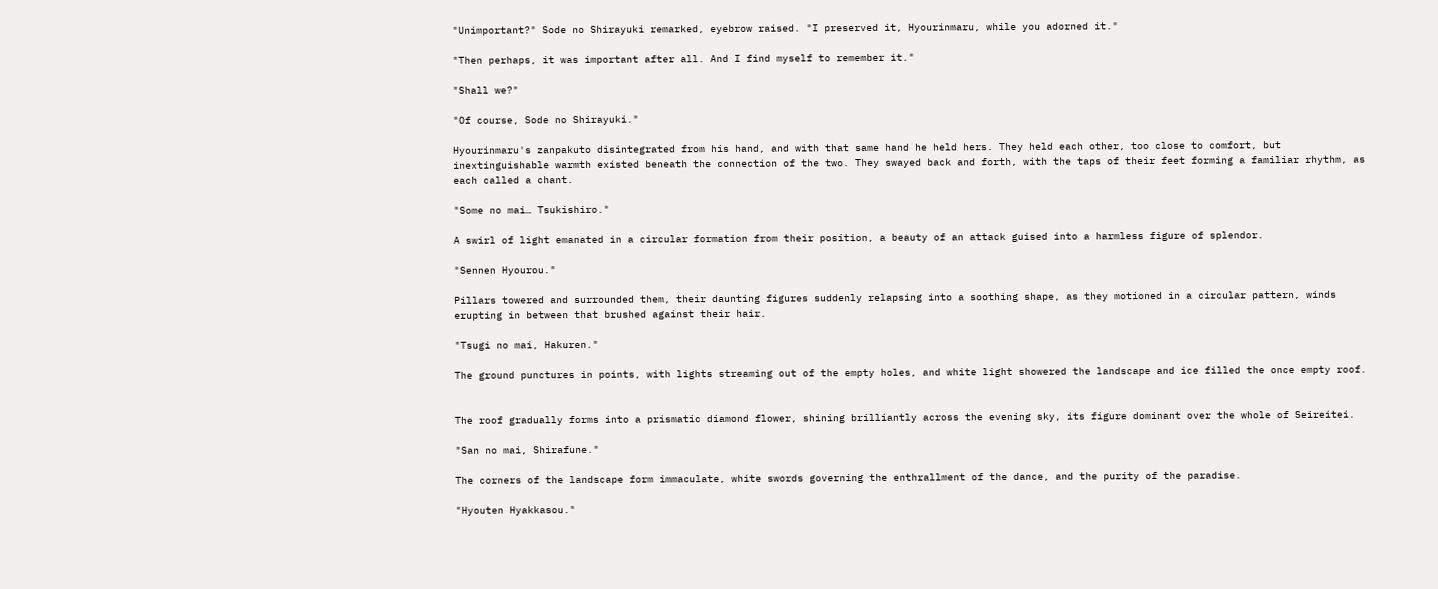"Unimportant?" Sode no Shirayuki remarked, eyebrow raised. "I preserved it, Hyourinmaru, while you adorned it."

"Then perhaps, it was important after all. And I find myself to remember it."

"Shall we?"

"Of course, Sode no Shirayuki."

Hyourinmaru's zanpakuto disintegrated from his hand, and with that same hand he held hers. They held each other, too close to comfort, but inextinguishable warmth existed beneath the connection of the two. They swayed back and forth, with the taps of their feet forming a familiar rhythm, as each called a chant.

"Some no mai… Tsukishiro."

A swirl of light emanated in a circular formation from their position, a beauty of an attack guised into a harmless figure of splendor.

"Sennen Hyourou."

Pillars towered and surrounded them, their daunting figures suddenly relapsing into a soothing shape, as they motioned in a circular pattern, winds erupting in between that brushed against their hair.

"Tsugi no mai, Hakuren."

The ground punctures in points, with lights streaming out of the empty holes, and white light showered the landscape and ice filled the once empty roof.


The roof gradually forms into a prismatic diamond flower, shining brilliantly across the evening sky, its figure dominant over the whole of Seireitei.

"San no mai, Shirafune."

The corners of the landscape form immaculate, white swords governing the enthrallment of the dance, and the purity of the paradise.

"Hyouten Hyakkasou."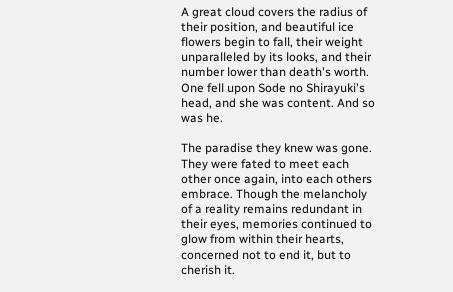A great cloud covers the radius of their position, and beautiful ice flowers begin to fall, their weight unparalleled by its looks, and their number lower than death's worth. One fell upon Sode no Shirayuki's head, and she was content. And so was he.

The paradise they knew was gone. They were fated to meet each other once again, into each others embrace. Though the melancholy of a reality remains redundant in their eyes, memories continued to glow from within their hearts, concerned not to end it, but to cherish it.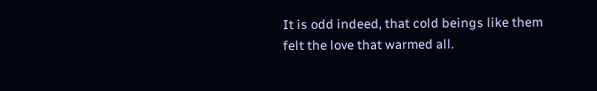It is odd indeed, that cold beings like them felt the love that warmed all.